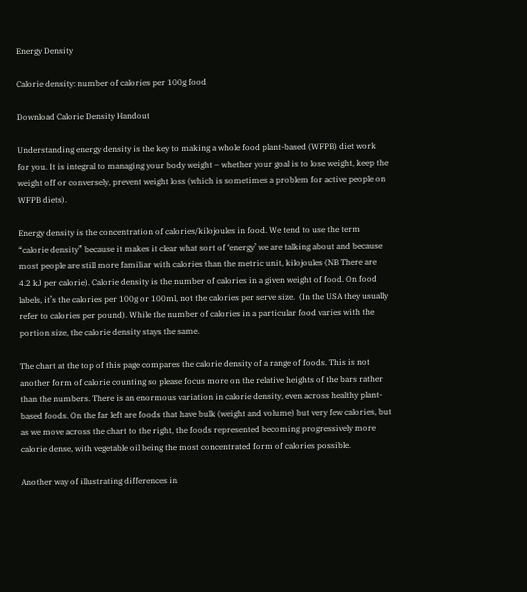Energy Density

Calorie density: number of calories per 100g food

Download Calorie Density Handout

Understanding energy density is the key to making a whole food plant-based (WFPB) diet work for you. It is integral to managing your body weight – whether your goal is to lose weight, keep the weight off or conversely, prevent weight loss (which is sometimes a problem for active people on WFPB diets).

Energy density is the concentration of calories/kilojoules in food. We tend to use the term “calorie density” because it makes it clear what sort of ‘energy’ we are talking about and because most people are still more familiar with calories than the metric unit, kilojoules (NB There are 4.2 kJ per calorie). Calorie density is the number of calories in a given weight of food. On food labels, it’s the calories per 100g or 100ml, not the calories per serve size.  (In the USA they usually refer to calories per pound). While the number of calories in a particular food varies with the portion size, the calorie density stays the same.

The chart at the top of this page compares the calorie density of a range of foods. This is not another form of calorie counting so please focus more on the relative heights of the bars rather than the numbers. There is an enormous variation in calorie density, even across healthy plant-based foods. On the far left are foods that have bulk (weight and volume) but very few calories, but as we move across the chart to the right, the foods represented becoming progressively more calorie dense, with vegetable oil being the most concentrated form of calories possible.

Another way of illustrating differences in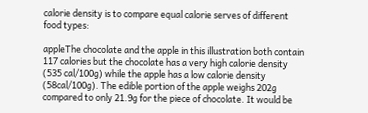calorie density is to compare equal calorie serves of different food types:

appleThe chocolate and the apple in this illustration both contain 117 calories but the chocolate has a very high calorie density (535 cal/100g) while the apple has a low calorie density (58cal/100g). The edible portion of the apple weighs 202g compared to only 21.9g for the piece of chocolate. It would be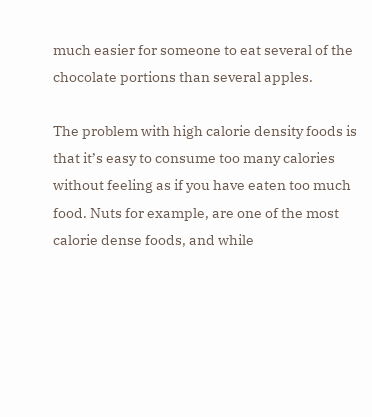much easier for someone to eat several of the chocolate portions than several apples.

The problem with high calorie density foods is that it’s easy to consume too many calories without feeling as if you have eaten too much food. Nuts for example, are one of the most calorie dense foods, and while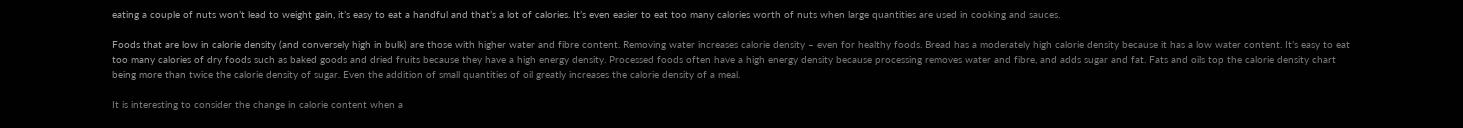eating a couple of nuts won’t lead to weight gain, it’s easy to eat a handful and that’s a lot of calories. It’s even easier to eat too many calories worth of nuts when large quantities are used in cooking and sauces.

Foods that are low in calorie density (and conversely high in bulk) are those with higher water and fibre content. Removing water increases calorie density – even for healthy foods. Bread has a moderately high calorie density because it has a low water content. It’s easy to eat too many calories of dry foods such as baked goods and dried fruits because they have a high energy density. Processed foods often have a high energy density because processing removes water and fibre, and adds sugar and fat. Fats and oils top the calorie density chart being more than twice the calorie density of sugar. Even the addition of small quantities of oil greatly increases the calorie density of a meal.

It is interesting to consider the change in calorie content when a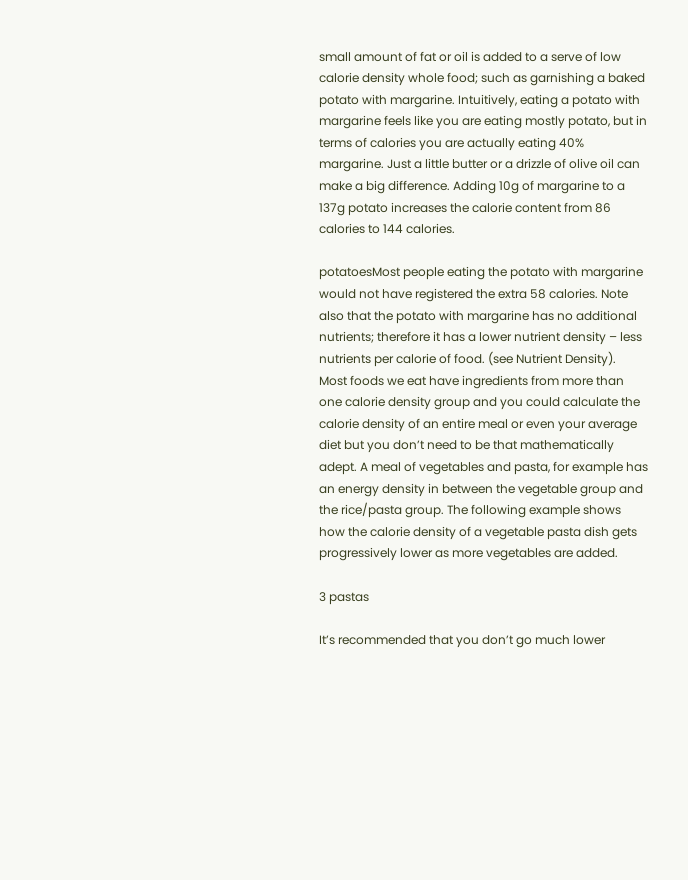small amount of fat or oil is added to a serve of low calorie density whole food; such as garnishing a baked potato with margarine. Intuitively, eating a potato with margarine feels like you are eating mostly potato, but in terms of calories you are actually eating 40% margarine. Just a little butter or a drizzle of olive oil can make a big difference. Adding 10g of margarine to a 137g potato increases the calorie content from 86 calories to 144 calories.

potatoesMost people eating the potato with margarine would not have registered the extra 58 calories. Note also that the potato with margarine has no additional nutrients; therefore it has a lower nutrient density – less nutrients per calorie of food. (see Nutrient Density).
Most foods we eat have ingredients from more than one calorie density group and you could calculate the calorie density of an entire meal or even your average diet but you don’t need to be that mathematically adept. A meal of vegetables and pasta, for example has an energy density in between the vegetable group and the rice/pasta group. The following example shows how the calorie density of a vegetable pasta dish gets progressively lower as more vegetables are added.

3 pastas

It’s recommended that you don’t go much lower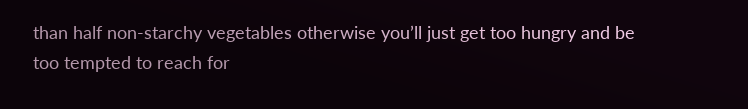than half non-starchy vegetables otherwise you’ll just get too hungry and be too tempted to reach for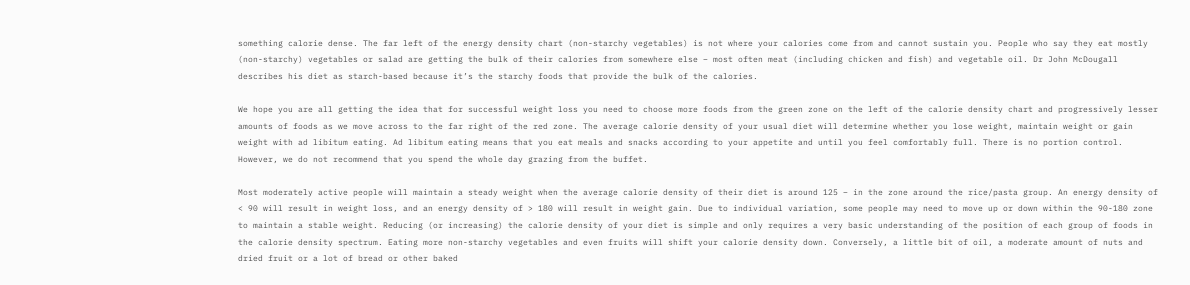something calorie dense. The far left of the energy density chart (non-starchy vegetables) is not where your calories come from and cannot sustain you. People who say they eat mostly (non-starchy) vegetables or salad are getting the bulk of their calories from somewhere else – most often meat (including chicken and fish) and vegetable oil. Dr John McDougall describes his diet as starch-based because it’s the starchy foods that provide the bulk of the calories.

We hope you are all getting the idea that for successful weight loss you need to choose more foods from the green zone on the left of the calorie density chart and progressively lesser amounts of foods as we move across to the far right of the red zone. The average calorie density of your usual diet will determine whether you lose weight, maintain weight or gain weight with ad libitum eating. Ad libitum eating means that you eat meals and snacks according to your appetite and until you feel comfortably full. There is no portion control. However, we do not recommend that you spend the whole day grazing from the buffet.

Most moderately active people will maintain a steady weight when the average calorie density of their diet is around 125 – in the zone around the rice/pasta group. An energy density of < 90 will result in weight loss, and an energy density of > 180 will result in weight gain. Due to individual variation, some people may need to move up or down within the 90-180 zone to maintain a stable weight. Reducing (or increasing) the calorie density of your diet is simple and only requires a very basic understanding of the position of each group of foods in the calorie density spectrum. Eating more non-starchy vegetables and even fruits will shift your calorie density down. Conversely, a little bit of oil, a moderate amount of nuts and dried fruit or a lot of bread or other baked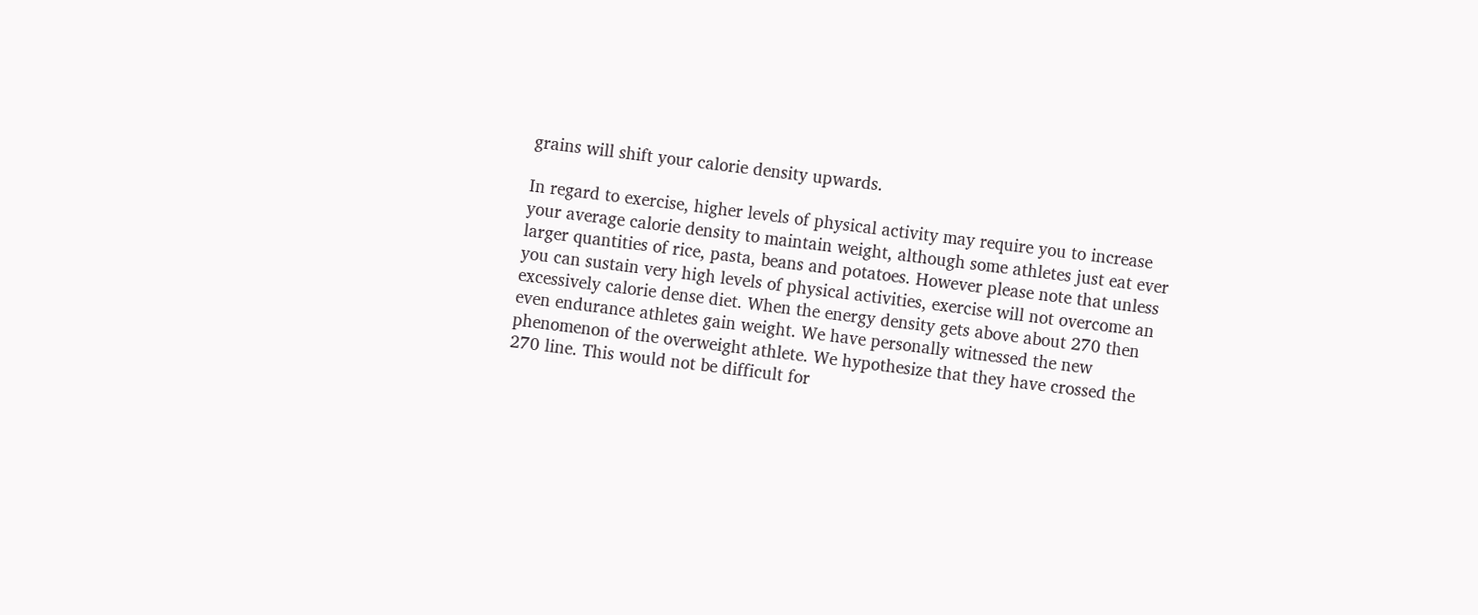grains will shift your calorie density upwards.

In regard to exercise, higher levels of physical activity may require you to increase your average calorie density to maintain weight, although some athletes just eat ever larger quantities of rice, pasta, beans and potatoes. However please note that unless you can sustain very high levels of physical activities, exercise will not overcome an excessively calorie dense diet. When the energy density gets above about 270 then even endurance athletes gain weight. We have personally witnessed the new phenomenon of the overweight athlete. We hypothesize that they have crossed the 270 line. This would not be difficult for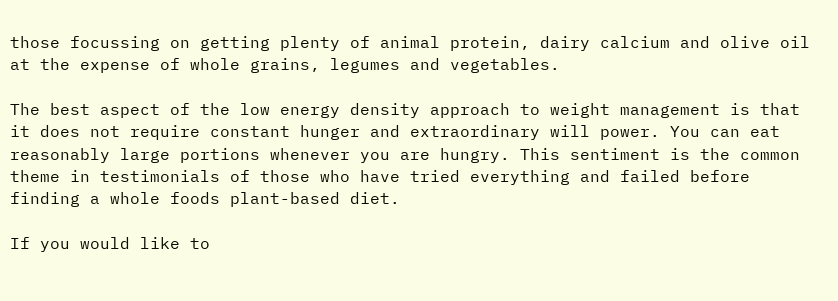those focussing on getting plenty of animal protein, dairy calcium and olive oil at the expense of whole grains, legumes and vegetables.

The best aspect of the low energy density approach to weight management is that it does not require constant hunger and extraordinary will power. You can eat reasonably large portions whenever you are hungry. This sentiment is the common theme in testimonials of those who have tried everything and failed before finding a whole foods plant-based diet.

If you would like to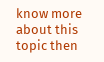know more about this topic then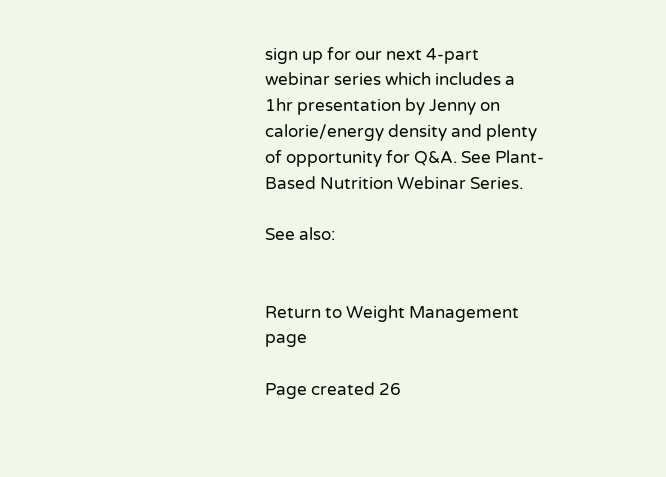sign up for our next 4-part webinar series which includes a 1hr presentation by Jenny on calorie/energy density and plenty of opportunity for Q&A. See Plant-Based Nutrition Webinar Series.

See also:


Return to Weight Management page

Page created 26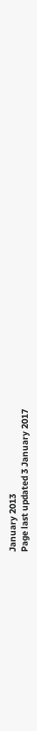January 2013
Page last updated 3 January 2017